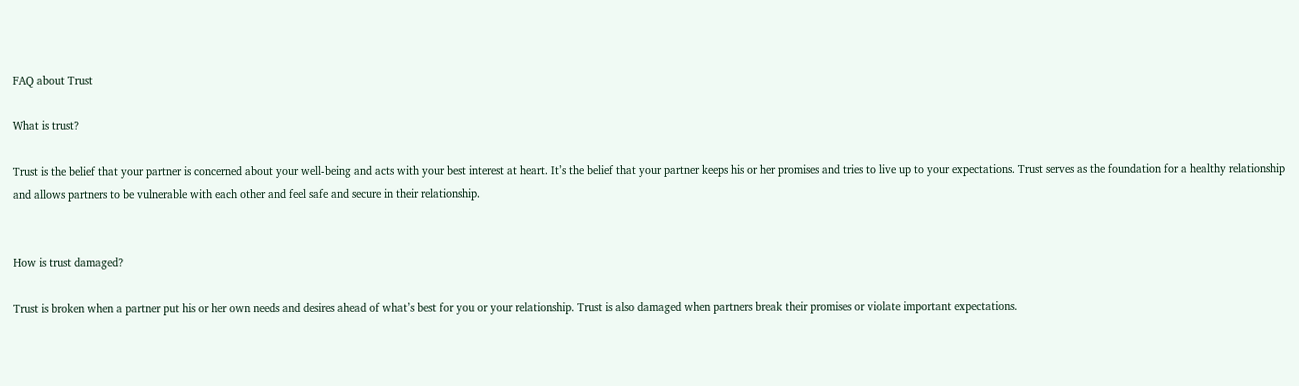FAQ about Trust

What is trust?

Trust is the belief that your partner is concerned about your well-being and acts with your best interest at heart. It’s the belief that your partner keeps his or her promises and tries to live up to your expectations. Trust serves as the foundation for a healthy relationship and allows partners to be vulnerable with each other and feel safe and secure in their relationship.


How is trust damaged?

Trust is broken when a partner put his or her own needs and desires ahead of what’s best for you or your relationship. Trust is also damaged when partners break their promises or violate important expectations.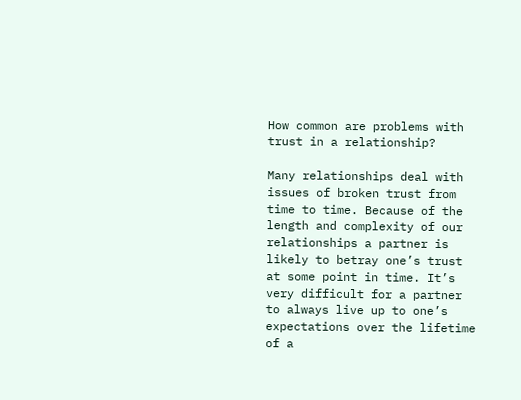How common are problems with trust in a relationship?

Many relationships deal with issues of broken trust from time to time. Because of the length and complexity of our relationships a partner is likely to betray one’s trust at some point in time. It’s very difficult for a partner to always live up to one’s expectations over the lifetime of a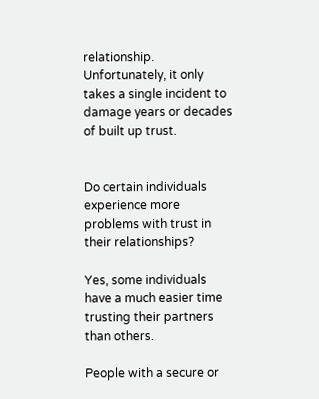relationship. Unfortunately, it only takes a single incident to damage years or decades of built up trust.


Do certain individuals experience more problems with trust in their relationships?

Yes, some individuals have a much easier time trusting their partners than others.

People with a secure or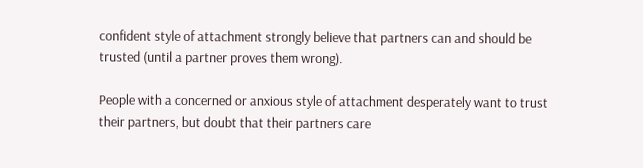confident style of attachment strongly believe that partners can and should be trusted (until a partner proves them wrong).

People with a concerned or anxious style of attachment desperately want to trust their partners, but doubt that their partners care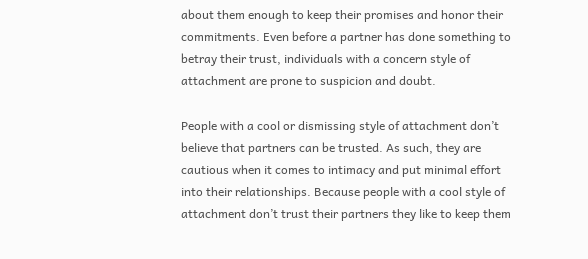about them enough to keep their promises and honor their commitments. Even before a partner has done something to betray their trust, individuals with a concern style of attachment are prone to suspicion and doubt.

People with a cool or dismissing style of attachment don’t believe that partners can be trusted. As such, they are cautious when it comes to intimacy and put minimal effort into their relationships. Because people with a cool style of attachment don’t trust their partners they like to keep them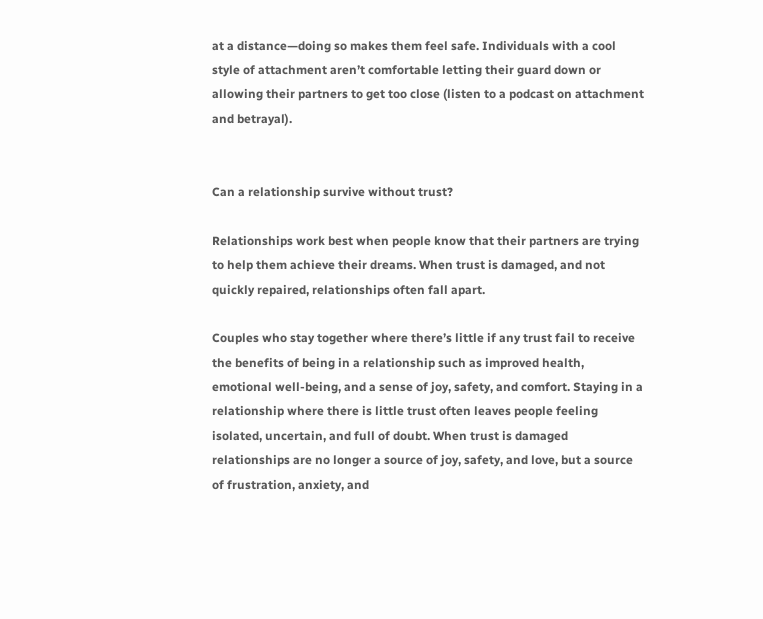at a distance—doing so makes them feel safe. Individuals with a cool style of attachment aren’t comfortable letting their guard down or allowing their partners to get too close (listen to a podcast on attachment and betrayal).


Can a relationship survive without trust?

Relationships work best when people know that their partners are trying to help them achieve their dreams. When trust is damaged, and not quickly repaired, relationships often fall apart.

Couples who stay together where there’s little if any trust fail to receive the benefits of being in a relationship such as improved health, emotional well-being, and a sense of joy, safety, and comfort. Staying in a relationship where there is little trust often leaves people feeling isolated, uncertain, and full of doubt. When trust is damaged relationships are no longer a source of joy, safety, and love, but a source of frustration, anxiety, and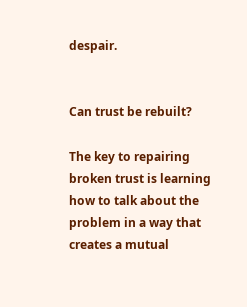despair.


Can trust be rebuilt?

The key to repairing broken trust is learning how to talk about the problem in a way that creates a mutual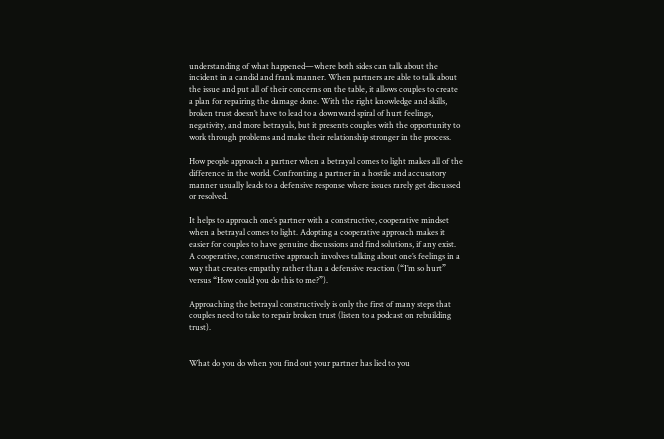understanding of what happened—where both sides can talk about the incident in a candid and frank manner. When partners are able to talk about the issue and put all of their concerns on the table, it allows couples to create a plan for repairing the damage done. With the right knowledge and skills, broken trust doesn’t have to lead to a downward spiral of hurt feelings, negativity, and more betrayals, but it presents couples with the opportunity to work through problems and make their relationship stronger in the process.

How people approach a partner when a betrayal comes to light makes all of the difference in the world. Confronting a partner in a hostile and accusatory manner usually leads to a defensive response where issues rarely get discussed or resolved.

It helps to approach one’s partner with a constructive, cooperative mindset when a betrayal comes to light. Adopting a cooperative approach makes it easier for couples to have genuine discussions and find solutions, if any exist. A cooperative, constructive approach involves talking about one’s feelings in a way that creates empathy rather than a defensive reaction (“I’m so hurt” versus “How could you do this to me?”).

Approaching the betrayal constructively is only the first of many steps that couples need to take to repair broken trust (listen to a podcast on rebuilding trust).


What do you do when you find out your partner has lied to you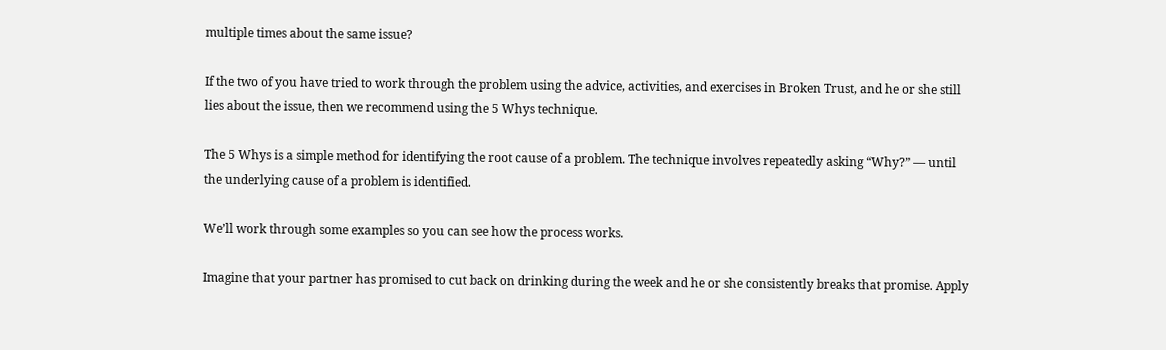multiple times about the same issue?

If the two of you have tried to work through the problem using the advice, activities, and exercises in Broken Trust, and he or she still lies about the issue, then we recommend using the 5 Whys technique.

The 5 Whys is a simple method for identifying the root cause of a problem. The technique involves repeatedly asking “Why?” — until the underlying cause of a problem is identified.

We’ll work through some examples so you can see how the process works.

Imagine that your partner has promised to cut back on drinking during the week and he or she consistently breaks that promise. Apply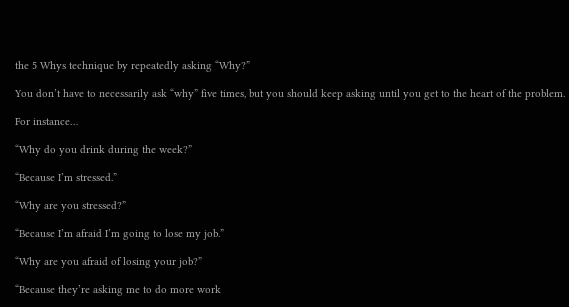the 5 Whys technique by repeatedly asking “Why?”

You don’t have to necessarily ask “why” five times, but you should keep asking until you get to the heart of the problem.

For instance…

“Why do you drink during the week?”

“Because I’m stressed.”

“Why are you stressed?”

“Because I’m afraid I’m going to lose my job.”

“Why are you afraid of losing your job?”

“Because they’re asking me to do more work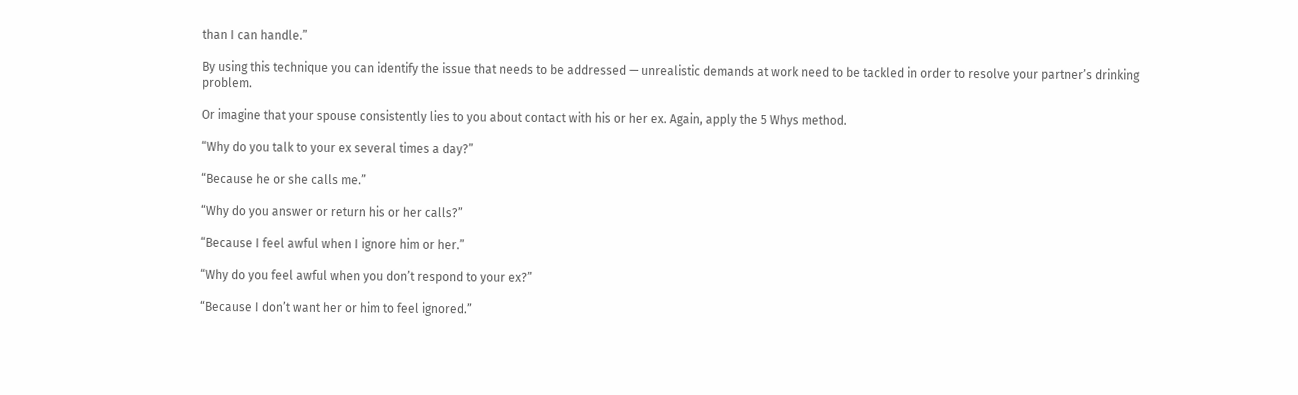than I can handle.”

By using this technique you can identify the issue that needs to be addressed — unrealistic demands at work need to be tackled in order to resolve your partner’s drinking problem.

Or imagine that your spouse consistently lies to you about contact with his or her ex. Again, apply the 5 Whys method.

“Why do you talk to your ex several times a day?”

“Because he or she calls me.”

“Why do you answer or return his or her calls?”

“Because I feel awful when I ignore him or her.”

“Why do you feel awful when you don’t respond to your ex?”

“Because I don’t want her or him to feel ignored.”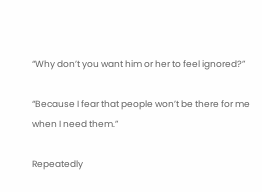“Why don’t you want him or her to feel ignored?”

“Because I fear that people won’t be there for me when I need them.”

Repeatedly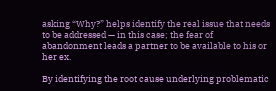asking “Why?” helps identify the real issue that needs to be addressed — in this case; the fear of abandonment leads a partner to be available to his or her ex.

By identifying the root cause underlying problematic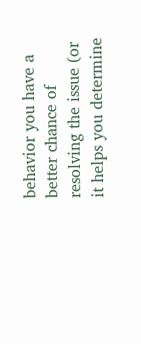behavior you have a better chance of resolving the issue (or it helps you determine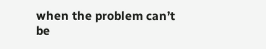when the problem can’t be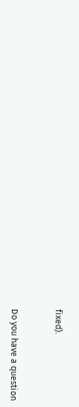fixed).


Do you have a question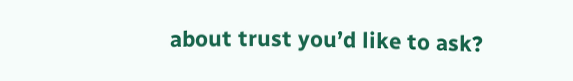about trust you’d like to ask?